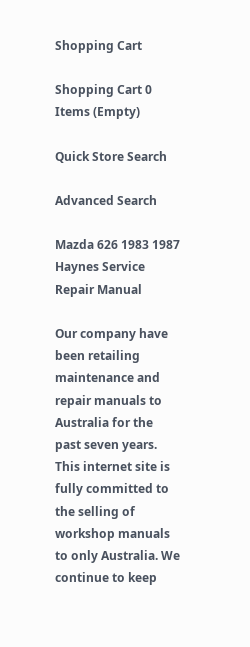Shopping Cart

Shopping Cart 0 Items (Empty)

Quick Store Search

Advanced Search

Mazda 626 1983 1987 Haynes Service Repair Manual

Our company have been retailing maintenance and repair manuals to Australia for the past seven years. This internet site is fully committed to the selling of workshop manuals to only Australia. We continue to keep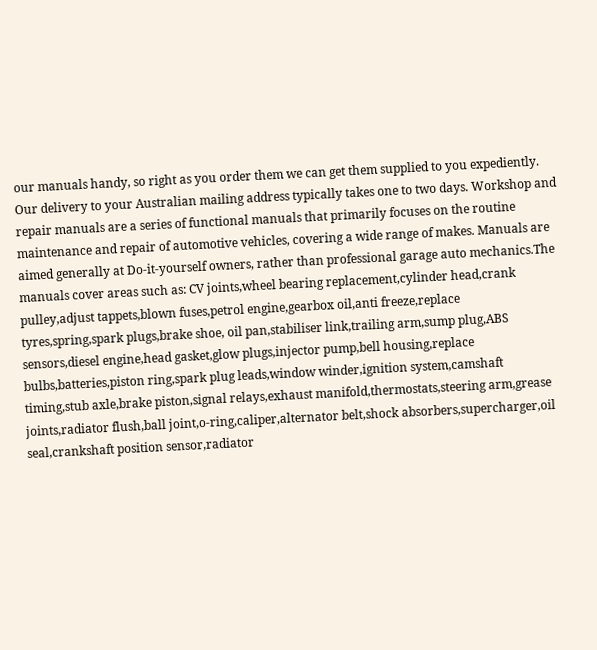our manuals handy, so right as you order them we can get them supplied to you expediently. Our delivery to your Australian mailing address typically takes one to two days. Workshop and repair manuals are a series of functional manuals that primarily focuses on the routine maintenance and repair of automotive vehicles, covering a wide range of makes. Manuals are aimed generally at Do-it-yourself owners, rather than professional garage auto mechanics.The manuals cover areas such as: CV joints,wheel bearing replacement,cylinder head,crank pulley,adjust tappets,blown fuses,petrol engine,gearbox oil,anti freeze,replace tyres,spring,spark plugs,brake shoe, oil pan,stabiliser link,trailing arm,sump plug,ABS sensors,diesel engine,head gasket,glow plugs,injector pump,bell housing,replace bulbs,batteries,piston ring,spark plug leads,window winder,ignition system,camshaft timing,stub axle,brake piston,signal relays,exhaust manifold,thermostats,steering arm,grease joints,radiator flush,ball joint,o-ring,caliper,alternator belt,shock absorbers,supercharger,oil seal,crankshaft position sensor,radiator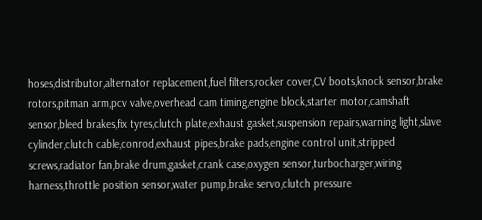hoses,distributor,alternator replacement,fuel filters,rocker cover,CV boots,knock sensor,brake rotors,pitman arm,pcv valve,overhead cam timing,engine block,starter motor,camshaft sensor,bleed brakes,fix tyres,clutch plate,exhaust gasket,suspension repairs,warning light,slave cylinder,clutch cable,conrod,exhaust pipes,brake pads,engine control unit,stripped screws,radiator fan,brake drum,gasket,crank case,oxygen sensor,turbocharger,wiring harness,throttle position sensor,water pump,brake servo,clutch pressure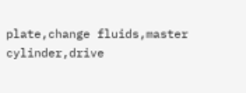plate,change fluids,master cylinder,drive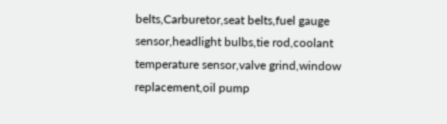belts,Carburetor,seat belts,fuel gauge sensor,headlight bulbs,tie rod,coolant temperature sensor,valve grind,window replacement,oil pump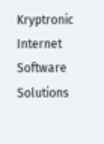Kryptronic Internet Software Solutions